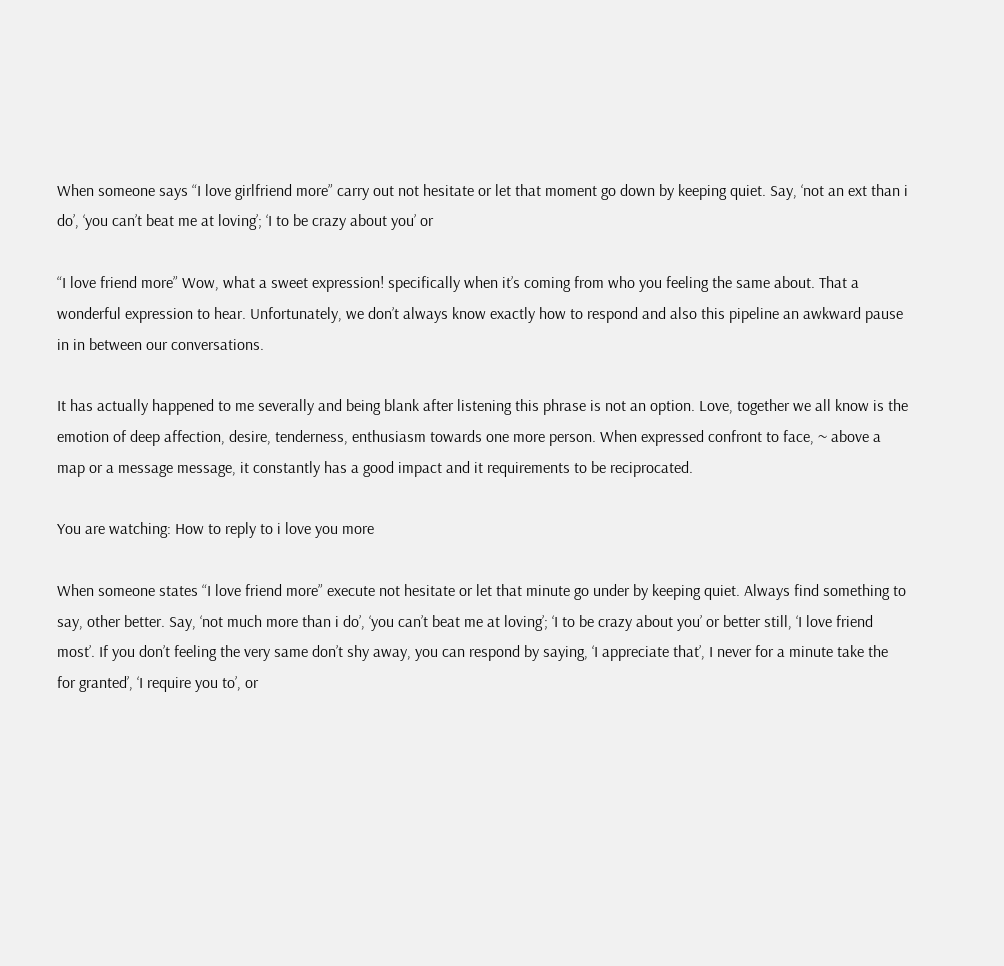When someone says “I love girlfriend more” carry out not hesitate or let that moment go down by keeping quiet. Say, ‘not an ext than i do’, ‘you can’t beat me at loving’; ‘I to be crazy about you’ or

“I love friend more” Wow, what a sweet expression! specifically when it’s coming from who you feeling the same about. That a wonderful expression to hear. Unfortunately, we don’t always know exactly how to respond and also this pipeline an awkward pause in in between our conversations.

It has actually happened to me severally and being blank after listening this phrase is not an option. Love, together we all know is the emotion of deep affection, desire, tenderness, enthusiasm towards one more person. When expressed confront to face, ~ above a map or a message message, it constantly has a good impact and it requirements to be reciprocated.

You are watching: How to reply to i love you more

When someone states “I love friend more” execute not hesitate or let that minute go under by keeping quiet. Always find something to say, other better. Say, ‘not much more than i do’, ‘you can’t beat me at loving’; ‘I to be crazy about you’ or better still, ‘I love friend most’. If you don’t feeling the very same don’t shy away, you can respond by saying, ‘I appreciate that’, I never for a minute take the for granted’, ‘I require you to’, or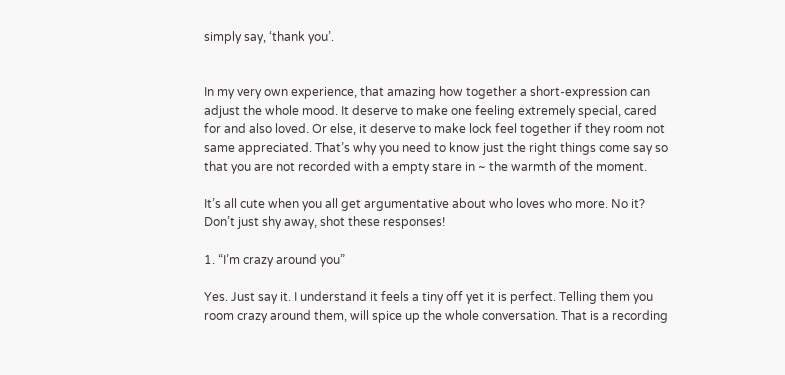simply say, ‘thank you’.


In my very own experience, that amazing how together a short-expression can adjust the whole mood. It deserve to make one feeling extremely special, cared for and also loved. Or else, it deserve to make lock feel together if they room not same appreciated. That’s why you need to know just the right things come say so that you are not recorded with a empty stare in ~ the warmth of the moment.

It’s all cute when you all get argumentative about who loves who more. No it? Don’t just shy away, shot these responses!

1. “I’m crazy around you”

Yes. Just say it. I understand it feels a tiny off yet it is perfect. Telling them you room crazy around them, will spice up the whole conversation. That is a recording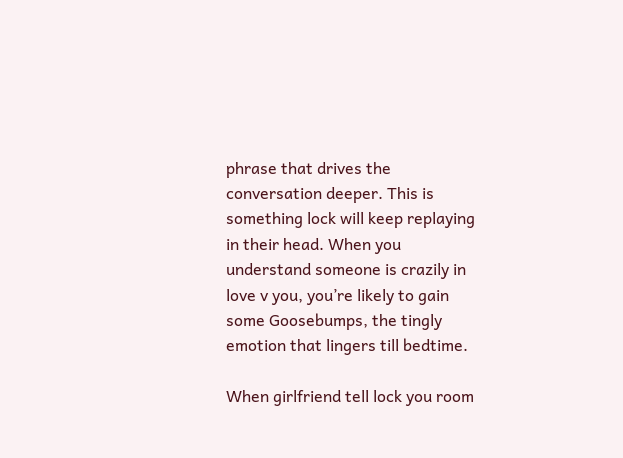phrase that drives the conversation deeper. This is something lock will keep replaying in their head. When you understand someone is crazily in love v you, you’re likely to gain some Goosebumps, the tingly emotion that lingers till bedtime.

When girlfriend tell lock you room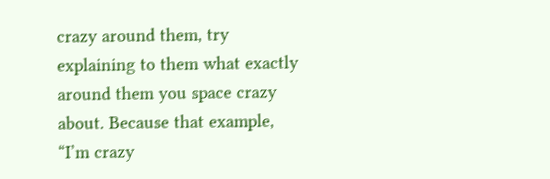crazy around them, try explaining to them what exactly around them you space crazy about. Because that example, “I’m crazy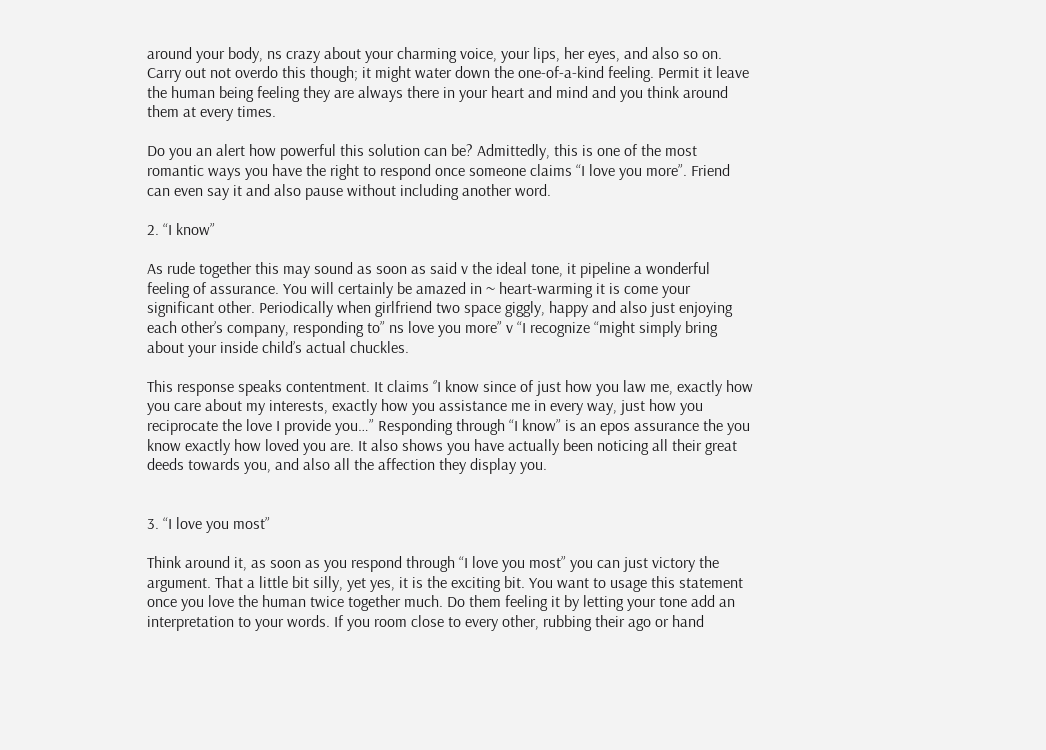around your body, ns crazy about your charming voice, your lips, her eyes, and also so on. Carry out not overdo this though; it might water down the one-of-a-kind feeling. Permit it leave the human being feeling they are always there in your heart and mind and you think around them at every times.

Do you an alert how powerful this solution can be? Admittedly, this is one of the most romantic ways you have the right to respond once someone claims “I love you more”. Friend can even say it and also pause without including another word.

2. “I know”

As rude together this may sound as soon as said v the ideal tone, it pipeline a wonderful feeling of assurance. You will certainly be amazed in ~ heart-warming it is come your significant other. Periodically when girlfriend two space giggly, happy and also just enjoying each other’s company, responding to” ns love you more” v “I recognize “might simply bring about your inside child’s actual chuckles.

This response speaks contentment. It claims ‘’I know since of just how you law me, exactly how you care about my interests, exactly how you assistance me in every way, just how you reciprocate the love I provide you…” Responding through “I know” is an epos assurance the you know exactly how loved you are. It also shows you have actually been noticing all their great deeds towards you, and also all the affection they display you.


3. “I love you most”

Think around it, as soon as you respond through “I love you most” you can just victory the argument. That a little bit silly, yet yes, it is the exciting bit. You want to usage this statement once you love the human twice together much. Do them feeling it by letting your tone add an interpretation to your words. If you room close to every other, rubbing their ago or hand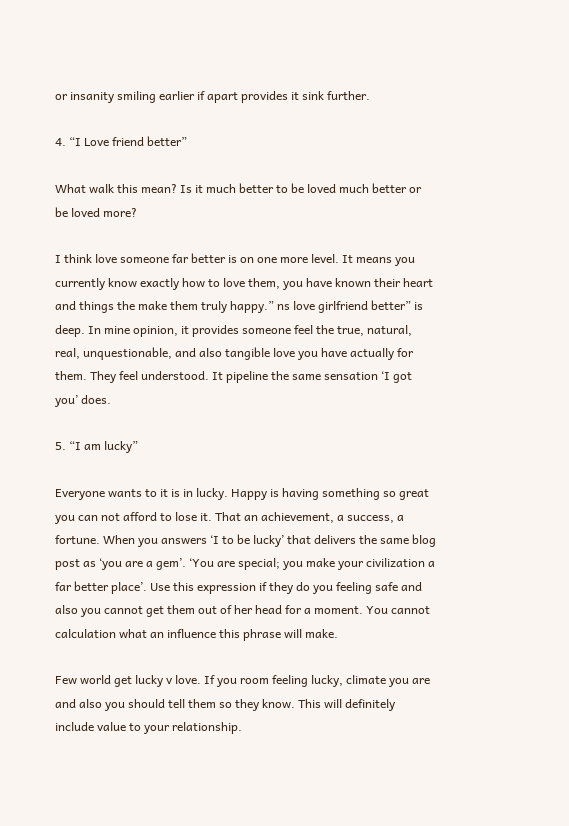or insanity smiling earlier if apart provides it sink further.

4. “I Love friend better”

What walk this mean? Is it much better to be loved much better or be loved more?

I think love someone far better is on one more level. It means you currently know exactly how to love them, you have known their heart and things the make them truly happy.” ns love girlfriend better” is deep. In mine opinion, it provides someone feel the true, natural, real, unquestionable, and also tangible love you have actually for them. They feel understood. It pipeline the same sensation ‘I got you’ does.

5. “I am lucky”

Everyone wants to it is in lucky. Happy is having something so great you can not afford to lose it. That an achievement, a success, a fortune. When you answers ‘I to be lucky’ that delivers the same blog post as ‘you are a gem’. ‘You are special; you make your civilization a far better place’. Use this expression if they do you feeling safe and also you cannot get them out of her head for a moment. You cannot calculation what an influence this phrase will make.

Few world get lucky v love. If you room feeling lucky, climate you are and also you should tell them so they know. This will definitely include value to your relationship.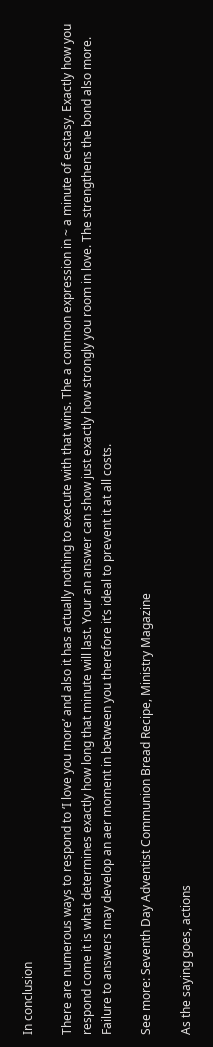In conclusion

There are numerous ways to respond to ‘I love you more’ and also it has actually nothing to execute with that wins. The a common expression in ~ a minute of ecstasy. Exactly how you respond come it is what determines exactly how long that minute will last. Your an answer can show just exactly how strongly you room in love. The strengthens the bond also more. Failure to answers may develop an aer moment in between you therefore it’s ideal to prevent it at all costs.

See more: Seventh Day Adventist Communion Bread Recipe, Ministry Magazine

As the saying goes, actions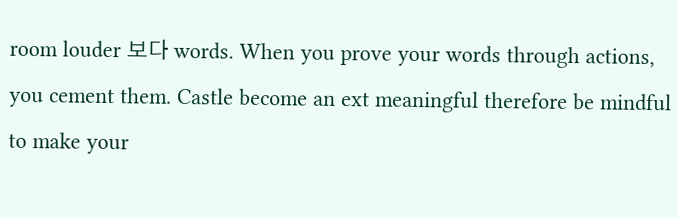room louder 보다 words. When you prove your words through actions, you cement them. Castle become an ext meaningful therefore be mindful to make your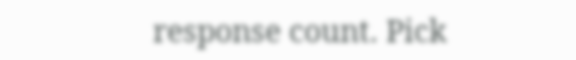response count. Pick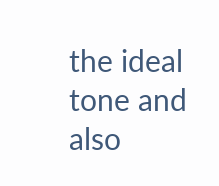the ideal tone and also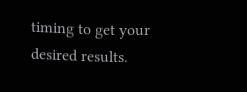timing to get your desired results.